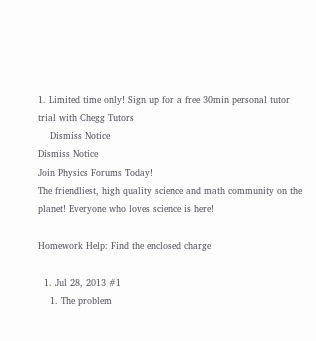1. Limited time only! Sign up for a free 30min personal tutor trial with Chegg Tutors
    Dismiss Notice
Dismiss Notice
Join Physics Forums Today!
The friendliest, high quality science and math community on the planet! Everyone who loves science is here!

Homework Help: Find the enclosed charge

  1. Jul 28, 2013 #1
    1. The problem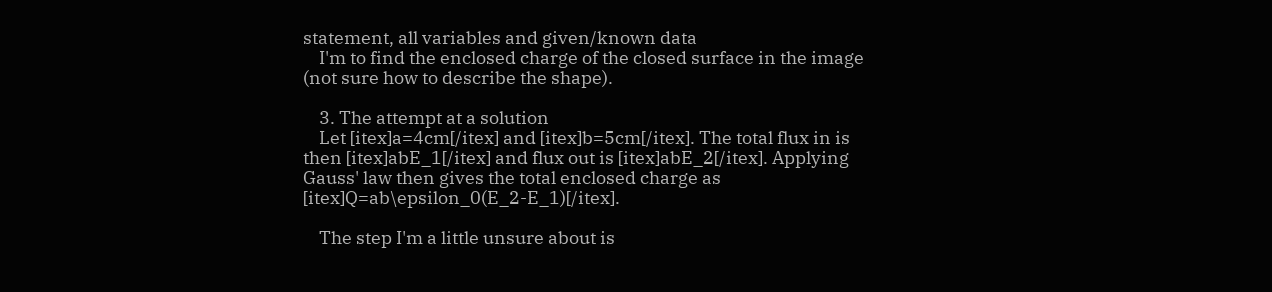statement, all variables and given/known data
    I'm to find the enclosed charge of the closed surface in the image (not sure how to describe the shape).

    3. The attempt at a solution
    Let [itex]a=4cm[/itex] and [itex]b=5cm[/itex]. The total flux in is then [itex]abE_1[/itex] and flux out is [itex]abE_2[/itex]. Applying Gauss' law then gives the total enclosed charge as [itex]Q=ab\epsilon_0(E_2-E_1)[/itex].

    The step I'm a little unsure about is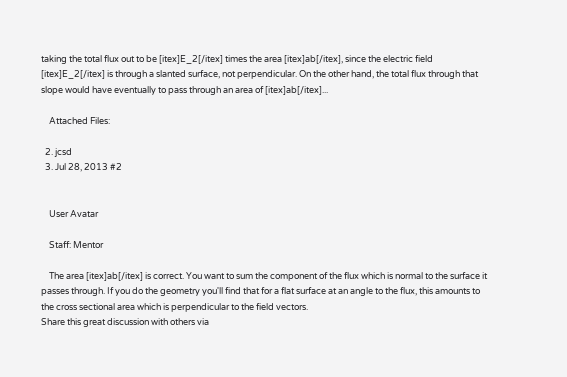taking the total flux out to be [itex]E_2[/itex] times the area [itex]ab[/itex], since the electric field [itex]E_2[/itex] is through a slanted surface, not perpendicular. On the other hand, the total flux through that slope would have eventually to pass through an area of [itex]ab[/itex]...

    Attached Files:

  2. jcsd
  3. Jul 28, 2013 #2


    User Avatar

    Staff: Mentor

    The area [itex]ab[/itex] is correct. You want to sum the component of the flux which is normal to the surface it passes through. If you do the geometry you'll find that for a flat surface at an angle to the flux, this amounts to the cross sectional area which is perpendicular to the field vectors.
Share this great discussion with others via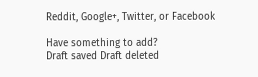Reddit, Google+, Twitter, or Facebook

Have something to add?
Draft saved Draft deleted